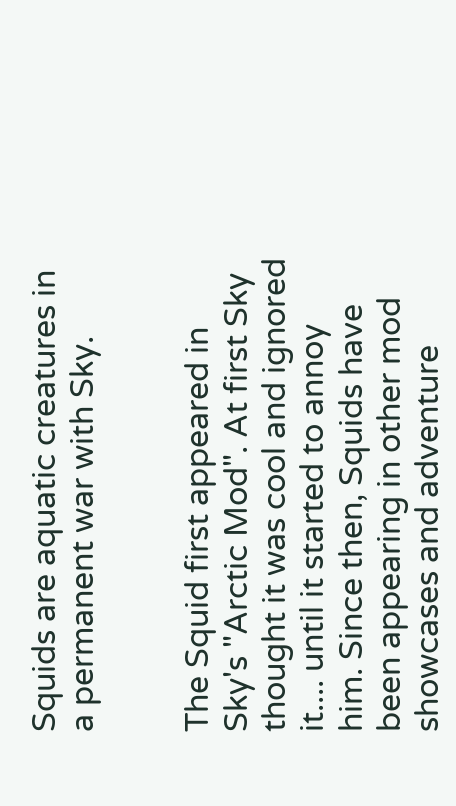Squids are aquatic creatures in a permanent war with Sky.


The Squid first appeared in Sky's "Arctic Mod". At first Sky thought it was cool and ignored it.... until it started to annoy him. Since then, Squids have been appearing in other mod showcases and adventure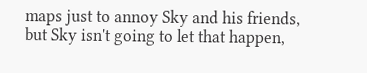maps just to annoy Sky and his friends, but Sky isn't going to let that happen,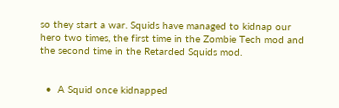so they start a war. Squids have managed to kidnap our hero two times, the first time in the Zombie Tech mod and the second time in the Retarded Squids mod.


  •  A Squid once kidnapped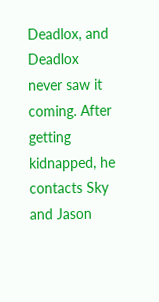Deadlox, and Deadlox never saw it coming. After getting kidnapped, he contacts Sky and Jason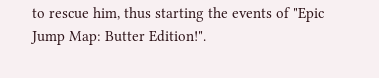to rescue him, thus starting the events of "Epic Jump Map: Butter Edition!".